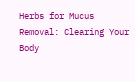Herbs for Mucus Removal: Clearing Your Body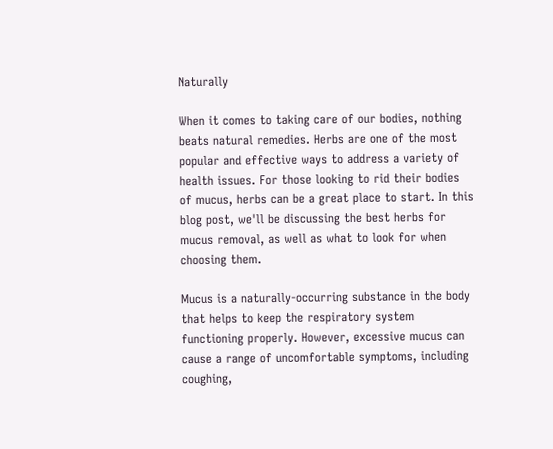Naturally

When it comes to taking care of our bodies, nothing beats natural remedies. Herbs are one of the most popular and effective ways to address a variety of health issues. For those looking to rid their bodies of mucus, herbs can be a great place to start. In this blog post, we'll be discussing the best herbs for mucus removal, as well as what to look for when choosing them.

Mucus is a naturally-occurring substance in the body that helps to keep the respiratory system functioning properly. However, excessive mucus can cause a range of uncomfortable symptoms, including coughing,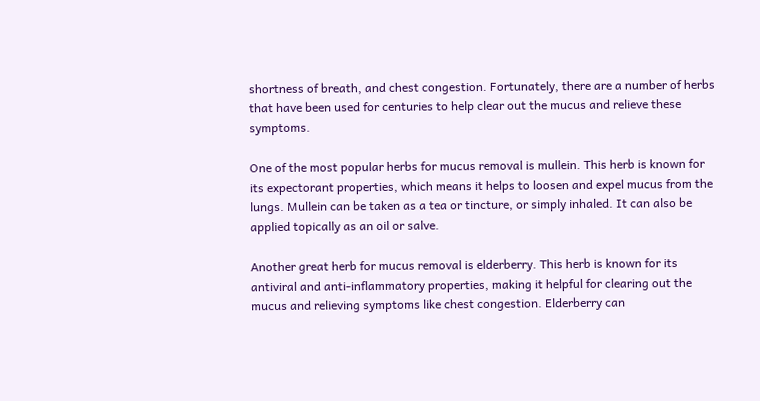shortness of breath, and chest congestion. Fortunately, there are a number of herbs that have been used for centuries to help clear out the mucus and relieve these symptoms.

One of the most popular herbs for mucus removal is mullein. This herb is known for its expectorant properties, which means it helps to loosen and expel mucus from the lungs. Mullein can be taken as a tea or tincture, or simply inhaled. It can also be applied topically as an oil or salve.

Another great herb for mucus removal is elderberry. This herb is known for its antiviral and anti-inflammatory properties, making it helpful for clearing out the mucus and relieving symptoms like chest congestion. Elderberry can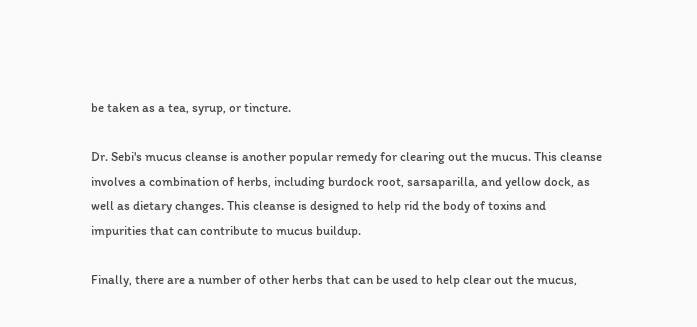be taken as a tea, syrup, or tincture.

Dr. Sebi's mucus cleanse is another popular remedy for clearing out the mucus. This cleanse involves a combination of herbs, including burdock root, sarsaparilla, and yellow dock, as well as dietary changes. This cleanse is designed to help rid the body of toxins and impurities that can contribute to mucus buildup.

Finally, there are a number of other herbs that can be used to help clear out the mucus,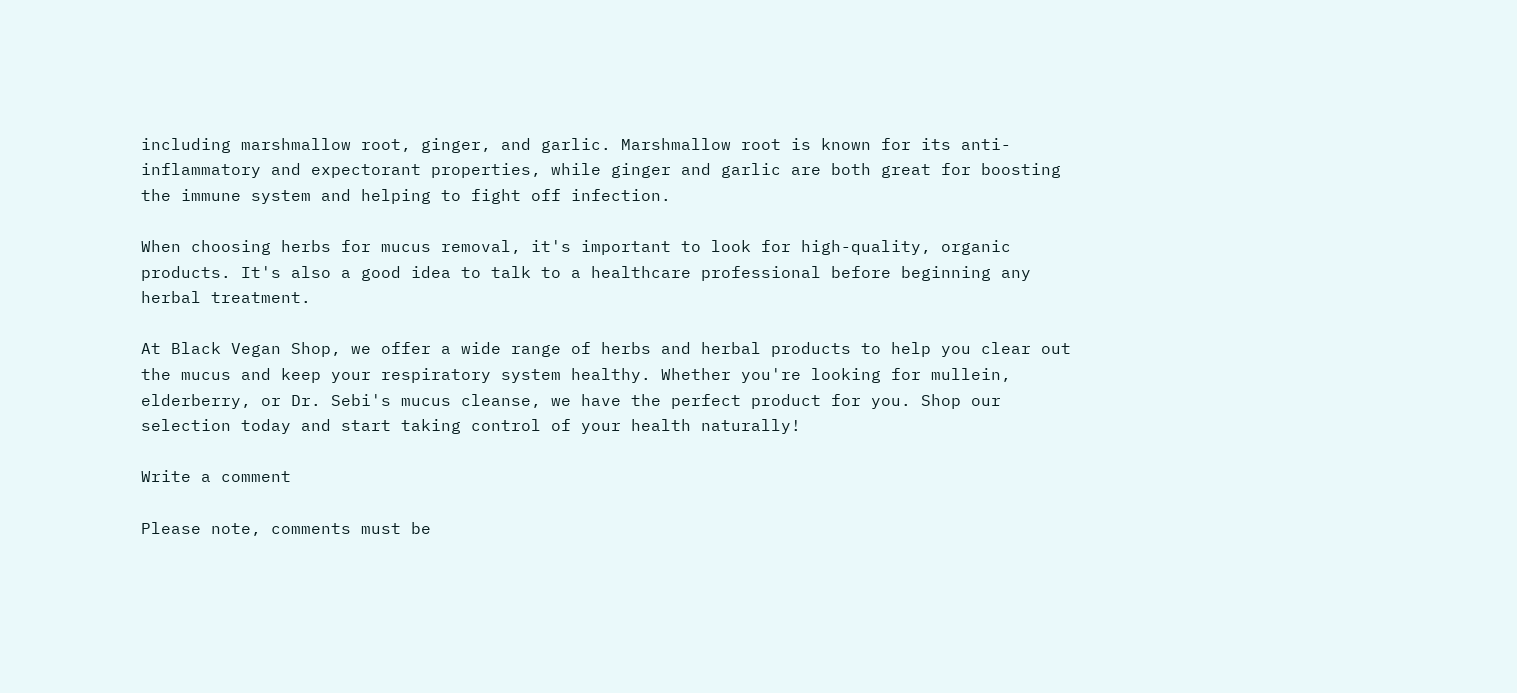including marshmallow root, ginger, and garlic. Marshmallow root is known for its anti-inflammatory and expectorant properties, while ginger and garlic are both great for boosting the immune system and helping to fight off infection.

When choosing herbs for mucus removal, it's important to look for high-quality, organic products. It's also a good idea to talk to a healthcare professional before beginning any herbal treatment.

At Black Vegan Shop, we offer a wide range of herbs and herbal products to help you clear out the mucus and keep your respiratory system healthy. Whether you're looking for mullein, elderberry, or Dr. Sebi's mucus cleanse, we have the perfect product for you. Shop our selection today and start taking control of your health naturally!

Write a comment

Please note, comments must be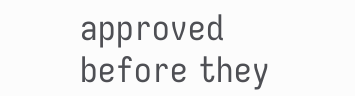approved before they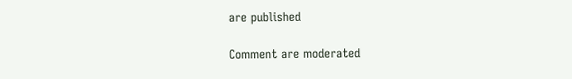are published

Comment are moderated